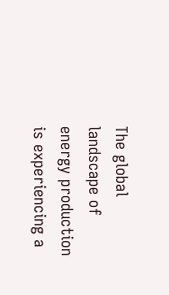The global landscape of energy production is experiencing a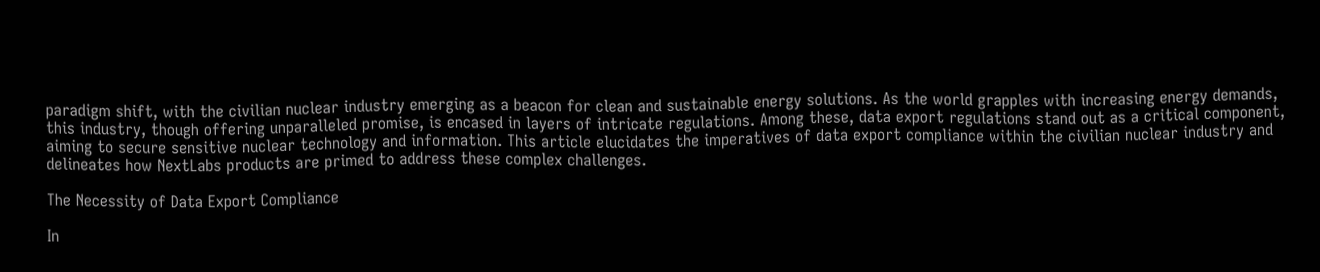paradigm shift, with the civilian nuclear industry emerging as a beacon for clean and sustainable energy solutions. As the world grapples with increasing energy demands, this industry, though offering unparalleled promise, is encased in layers of intricate regulations. Among these, data export regulations stand out as a critical component, aiming to secure sensitive nuclear technology and information. This article elucidates the imperatives of data export compliance within the civilian nuclear industry and delineates how NextLabs products are primed to address these complex challenges.

The Necessity of Data Export Compliance

In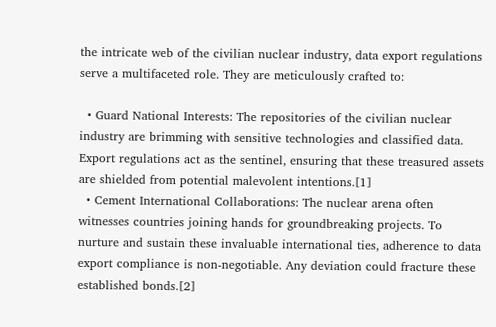the intricate web of the civilian nuclear industry, data export regulations serve a multifaceted role. They are meticulously crafted to:

  • Guard National Interests: The repositories of the civilian nuclear industry are brimming with sensitive technologies and classified data. Export regulations act as the sentinel, ensuring that these treasured assets are shielded from potential malevolent intentions.[1]
  • Cement International Collaborations: The nuclear arena often witnesses countries joining hands for groundbreaking projects. To nurture and sustain these invaluable international ties, adherence to data export compliance is non-negotiable. Any deviation could fracture these established bonds.[2]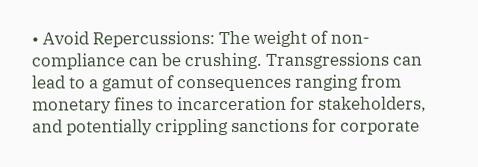• Avoid Repercussions: The weight of non-compliance can be crushing. Transgressions can lead to a gamut of consequences ranging from monetary fines to incarceration for stakeholders, and potentially crippling sanctions for corporate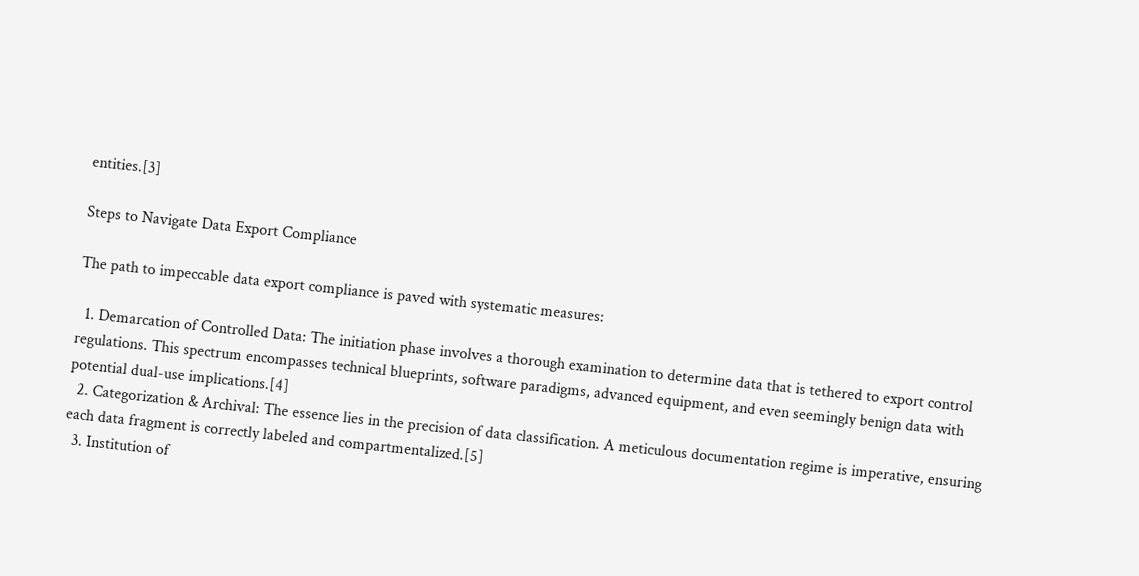entities.[3]

Steps to Navigate Data Export Compliance

The path to impeccable data export compliance is paved with systematic measures:

  1. Demarcation of Controlled Data: The initiation phase involves a thorough examination to determine data that is tethered to export control regulations. This spectrum encompasses technical blueprints, software paradigms, advanced equipment, and even seemingly benign data with potential dual-use implications.[4]
  2. Categorization & Archival: The essence lies in the precision of data classification. A meticulous documentation regime is imperative, ensuring each data fragment is correctly labeled and compartmentalized.[5]
  3. Institution of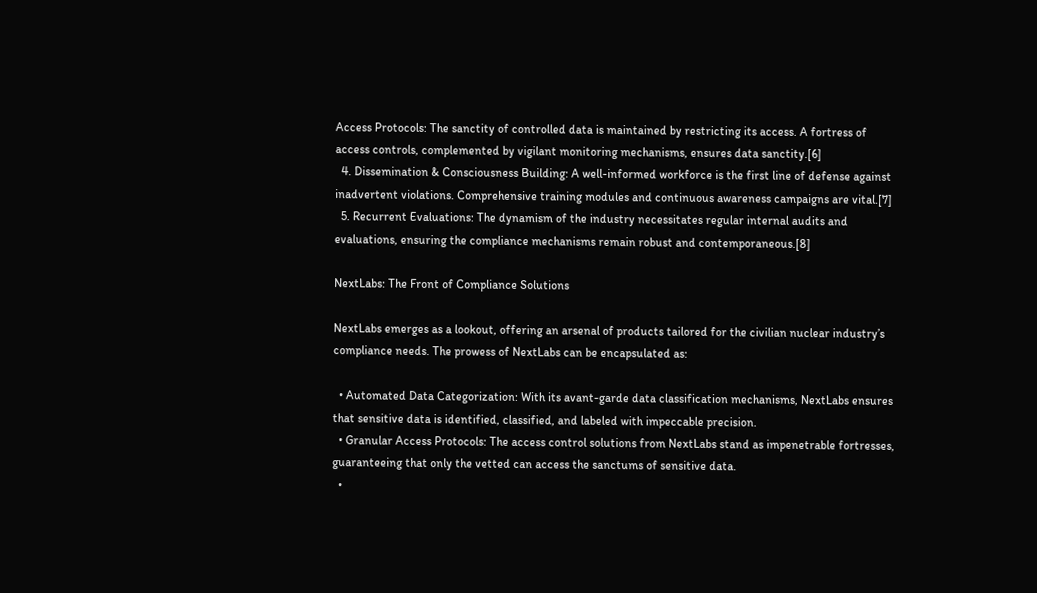Access Protocols: The sanctity of controlled data is maintained by restricting its access. A fortress of access controls, complemented by vigilant monitoring mechanisms, ensures data sanctity.[6]
  4. Dissemination & Consciousness Building: A well-informed workforce is the first line of defense against inadvertent violations. Comprehensive training modules and continuous awareness campaigns are vital.[7]
  5. Recurrent Evaluations: The dynamism of the industry necessitates regular internal audits and evaluations, ensuring the compliance mechanisms remain robust and contemporaneous.[8]

NextLabs: The Front of Compliance Solutions

NextLabs emerges as a lookout, offering an arsenal of products tailored for the civilian nuclear industry’s compliance needs. The prowess of NextLabs can be encapsulated as:

  • Automated Data Categorization: With its avant-garde data classification mechanisms, NextLabs ensures that sensitive data is identified, classified, and labeled with impeccable precision.
  • Granular Access Protocols: The access control solutions from NextLabs stand as impenetrable fortresses, guaranteeing that only the vetted can access the sanctums of sensitive data.
  •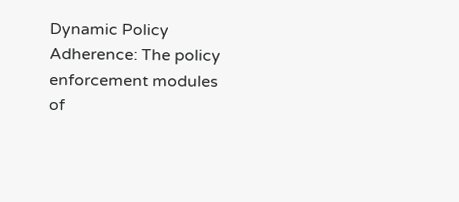Dynamic Policy Adherence: The policy enforcement modules of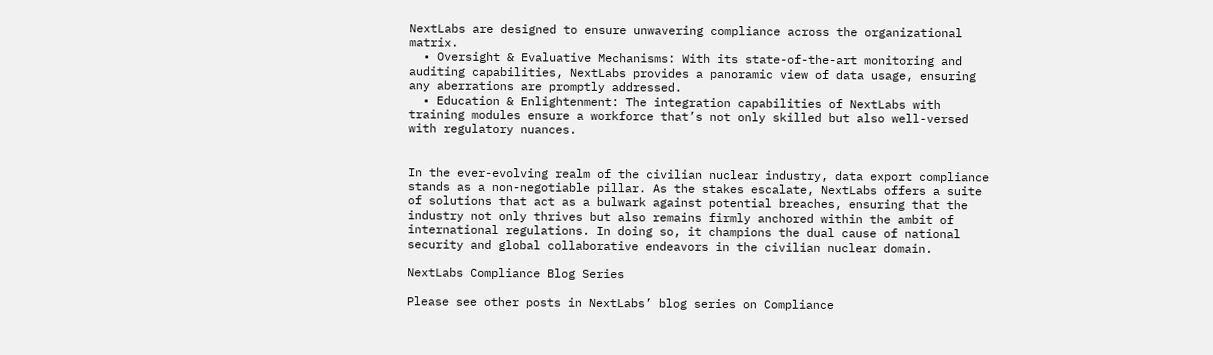NextLabs are designed to ensure unwavering compliance across the organizational matrix.
  • Oversight & Evaluative Mechanisms: With its state-of-the-art monitoring and auditing capabilities, NextLabs provides a panoramic view of data usage, ensuring any aberrations are promptly addressed.
  • Education & Enlightenment: The integration capabilities of NextLabs with training modules ensure a workforce that’s not only skilled but also well-versed with regulatory nuances.


In the ever-evolving realm of the civilian nuclear industry, data export compliance stands as a non-negotiable pillar. As the stakes escalate, NextLabs offers a suite of solutions that act as a bulwark against potential breaches, ensuring that the industry not only thrives but also remains firmly anchored within the ambit of international regulations. In doing so, it champions the dual cause of national security and global collaborative endeavors in the civilian nuclear domain.

NextLabs Compliance Blog Series

Please see other posts in NextLabs’ blog series on Compliance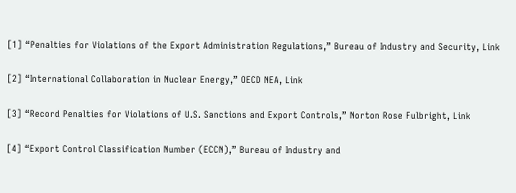[1] “Penalties for Violations of the Export Administration Regulations,” Bureau of Industry and Security, Link

[2] “International Collaboration in Nuclear Energy,” OECD NEA, Link

[3] “Record Penalties for Violations of U.S. Sanctions and Export Controls,” Norton Rose Fulbright, Link

[4] “Export Control Classification Number (ECCN),” Bureau of Industry and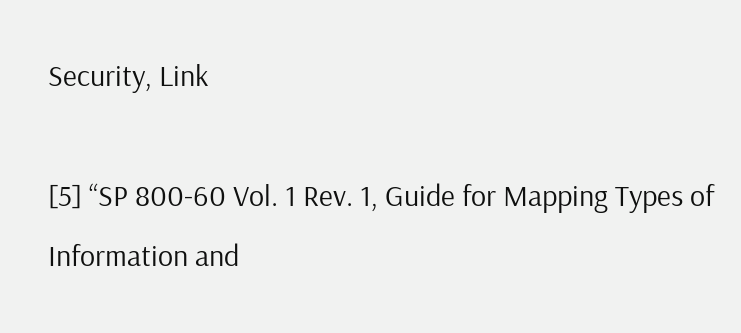Security, Link

[5] “SP 800-60 Vol. 1 Rev. 1, Guide for Mapping Types of Information and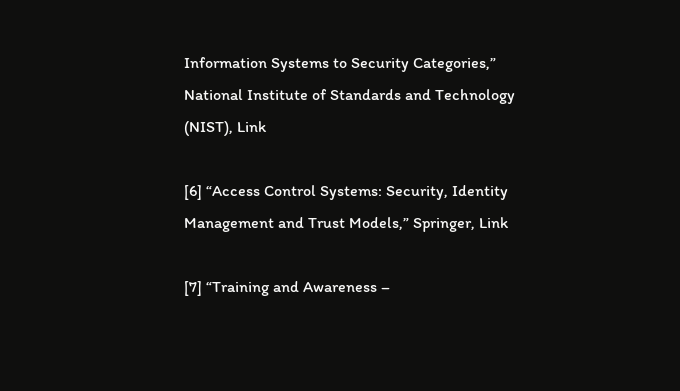Information Systems to Security Categories,” National Institute of Standards and Technology (NIST), Link

[6] “Access Control Systems: Security, Identity Management and Trust Models,” Springer, Link

[7] “Training and Awareness –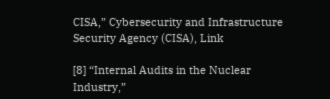CISA,” Cybersecurity and Infrastructure Security Agency (CISA), Link

[8] “Internal Audits in the Nuclear Industry,”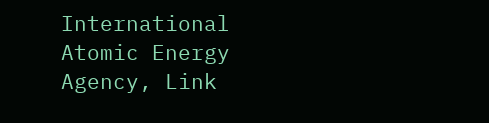International Atomic Energy Agency, Link